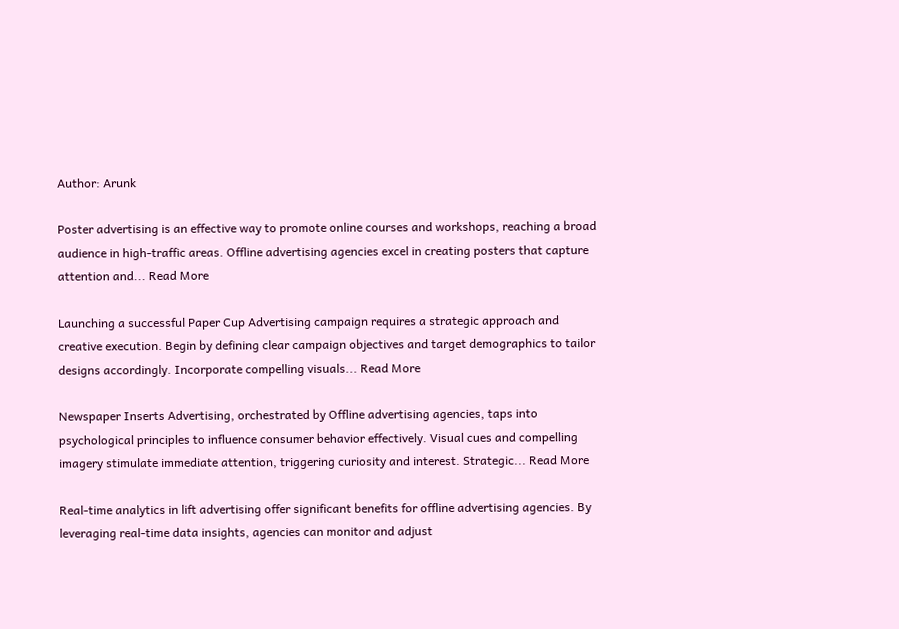Author: Arunk

Poster advertising is an effective way to promote online courses and workshops, reaching a broad audience in high-traffic areas. Offline advertising agencies excel in creating posters that capture attention and... Read More

Launching a successful Paper Cup Advertising campaign requires a strategic approach and creative execution. Begin by defining clear campaign objectives and target demographics to tailor designs accordingly. Incorporate compelling visuals... Read More

Newspaper Inserts Advertising, orchestrated by Offline advertising agencies, taps into psychological principles to influence consumer behavior effectively. Visual cues and compelling imagery stimulate immediate attention, triggering curiosity and interest. Strategic... Read More

Real-time analytics in lift advertising offer significant benefits for offline advertising agencies. By leveraging real-time data insights, agencies can monitor and adjust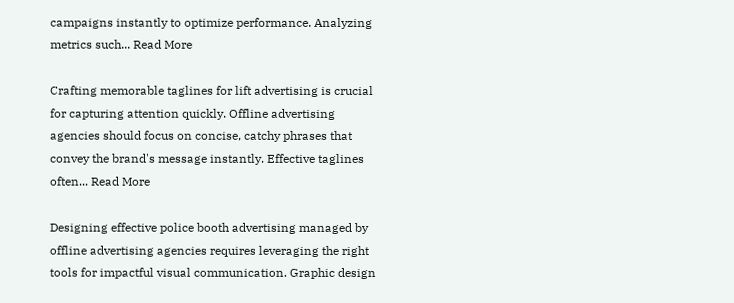campaigns instantly to optimize performance. Analyzing metrics such... Read More

Crafting memorable taglines for lift advertising is crucial for capturing attention quickly. Offline advertising agencies should focus on concise, catchy phrases that convey the brand's message instantly. Effective taglines often... Read More

Designing effective police booth advertising managed by offline advertising agencies requires leveraging the right tools for impactful visual communication. Graphic design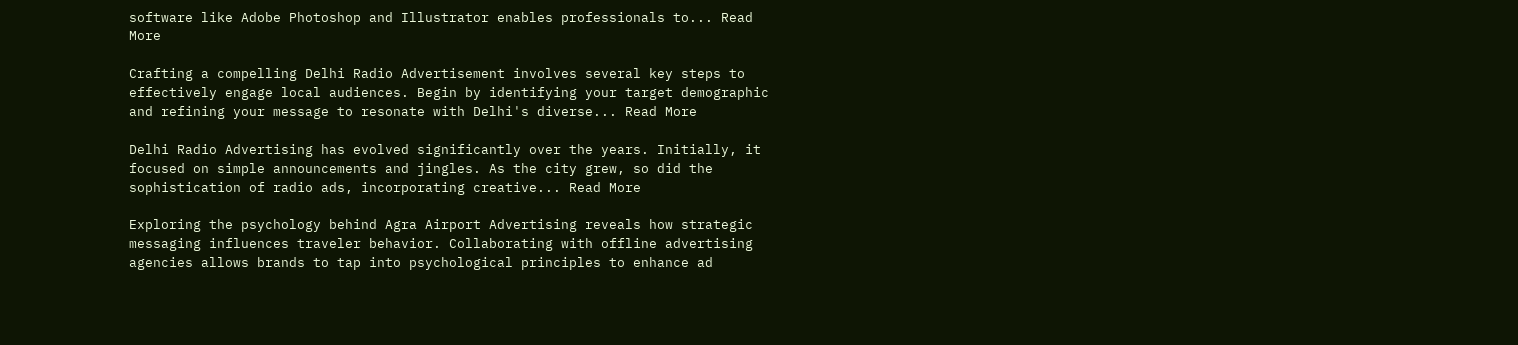software like Adobe Photoshop and Illustrator enables professionals to... Read More

Crafting a compelling Delhi Radio Advertisement involves several key steps to effectively engage local audiences. Begin by identifying your target demographic and refining your message to resonate with Delhi's diverse... Read More

Delhi Radio Advertising has evolved significantly over the years. Initially, it focused on simple announcements and jingles. As the city grew, so did the sophistication of radio ads, incorporating creative... Read More

Exploring the psychology behind Agra Airport Advertising reveals how strategic messaging influences traveler behavior. Collaborating with offline advertising agencies allows brands to tap into psychological principles to enhance ad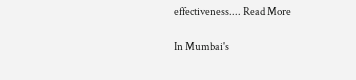effectiveness.... Read More

In Mumbai's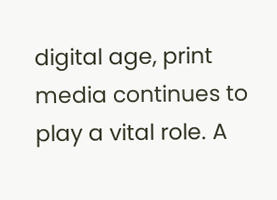digital age, print media continues to play a vital role. A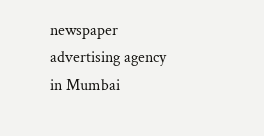newspaper advertising agency in Mumbai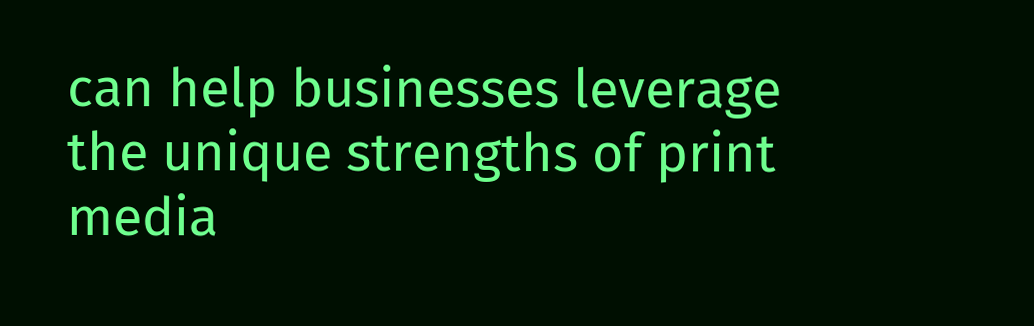can help businesses leverage the unique strengths of print media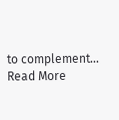to complement... Read More